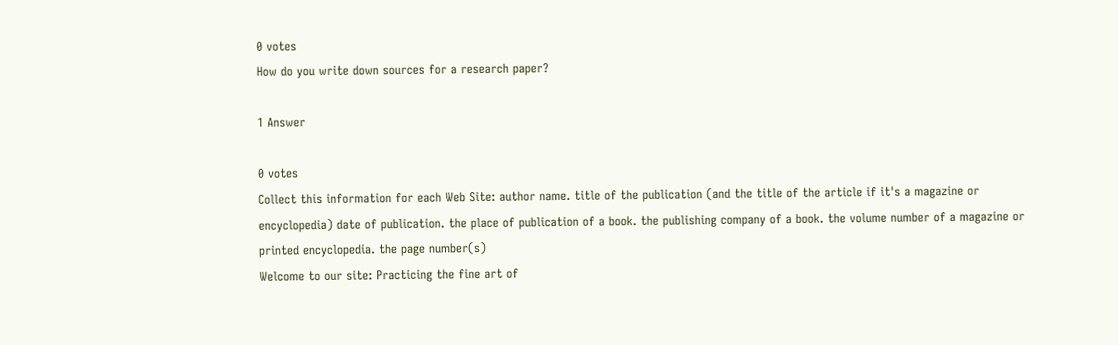0 votes
How do you write down sources for a research paper?

1 Answer

0 votes
Collect this information for each Web Site: author name. title of the publication (and the title of the article if it's a magazine or encyclopedia) date of publication. the place of publication of a book. the publishing company of a book. the volume number of a magazine or printed encyclopedia. the page number(s)
Welcome to our site: Practicing the fine art of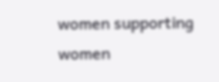women supporting women